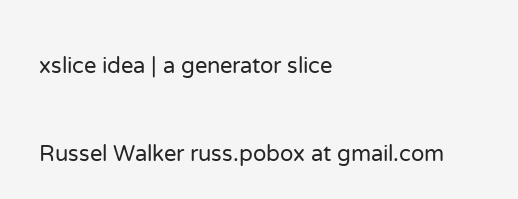xslice idea | a generator slice

Russel Walker russ.pobox at gmail.com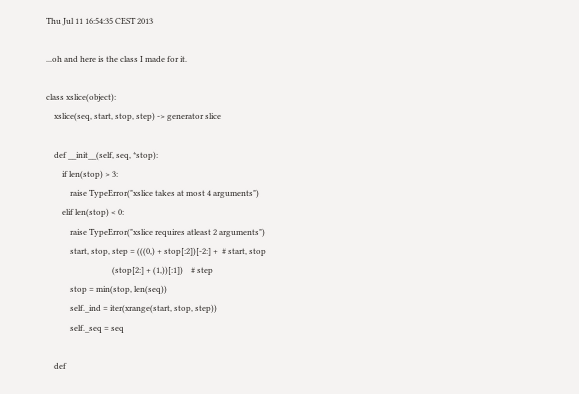Thu Jul 11 16:54:35 CEST 2013

...oh and here is the class I made for it.

class xslice(object):
    xslice(seq, start, stop, step) -> generator slice

    def __init__(self, seq, *stop):
        if len(stop) > 3:
            raise TypeError("xslice takes at most 4 arguments")
        elif len(stop) < 0:
            raise TypeError("xslice requires atleast 2 arguments")
            start, stop, step = (((0,) + stop[:2])[-2:] +  # start, stop
                                 (stop[2:] + (1,))[:1])    # step
            stop = min(stop, len(seq))
            self._ind = iter(xrange(start, stop, step))
            self._seq = seq

    def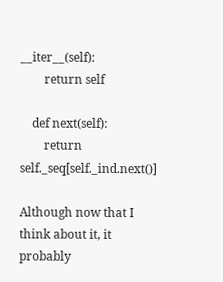__iter__(self):
        return self

    def next(self):
        return self._seq[self._ind.next()]

Although now that I think about it, it probably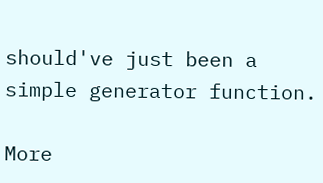should've just been a simple generator function.

More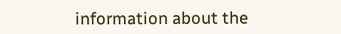information about the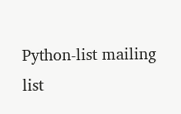Python-list mailing list